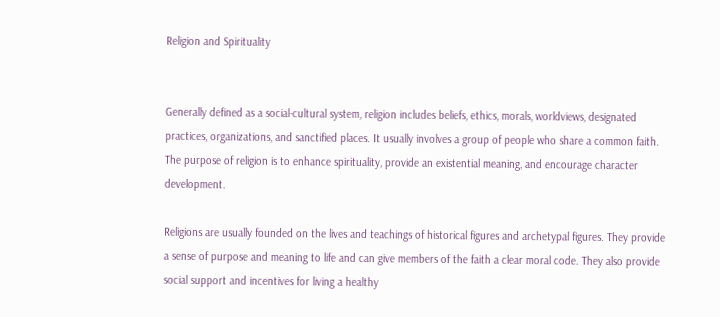Religion and Spirituality


Generally defined as a social-cultural system, religion includes beliefs, ethics, morals, worldviews, designated practices, organizations, and sanctified places. It usually involves a group of people who share a common faith. The purpose of religion is to enhance spirituality, provide an existential meaning, and encourage character development.

Religions are usually founded on the lives and teachings of historical figures and archetypal figures. They provide a sense of purpose and meaning to life and can give members of the faith a clear moral code. They also provide social support and incentives for living a healthy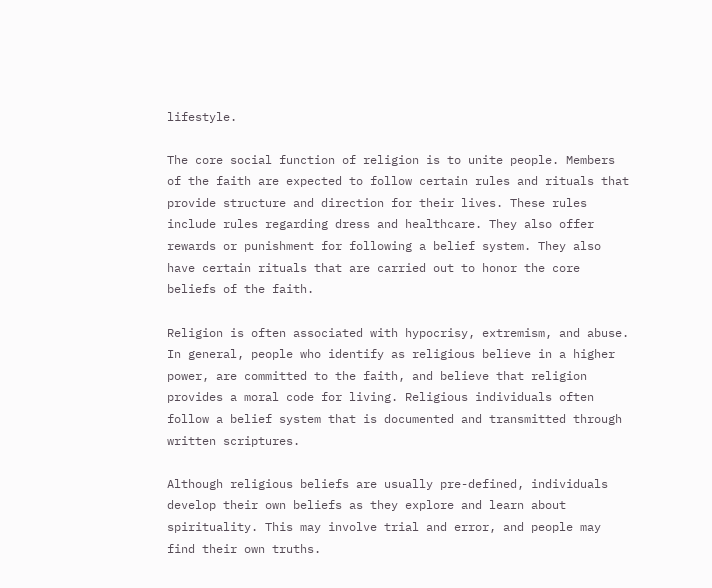lifestyle.

The core social function of religion is to unite people. Members of the faith are expected to follow certain rules and rituals that provide structure and direction for their lives. These rules include rules regarding dress and healthcare. They also offer rewards or punishment for following a belief system. They also have certain rituals that are carried out to honor the core beliefs of the faith.

Religion is often associated with hypocrisy, extremism, and abuse. In general, people who identify as religious believe in a higher power, are committed to the faith, and believe that religion provides a moral code for living. Religious individuals often follow a belief system that is documented and transmitted through written scriptures.

Although religious beliefs are usually pre-defined, individuals develop their own beliefs as they explore and learn about spirituality. This may involve trial and error, and people may find their own truths.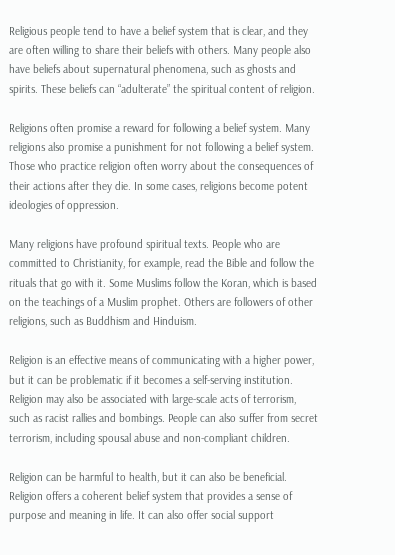Religious people tend to have a belief system that is clear, and they are often willing to share their beliefs with others. Many people also have beliefs about supernatural phenomena, such as ghosts and spirits. These beliefs can “adulterate” the spiritual content of religion.

Religions often promise a reward for following a belief system. Many religions also promise a punishment for not following a belief system. Those who practice religion often worry about the consequences of their actions after they die. In some cases, religions become potent ideologies of oppression.

Many religions have profound spiritual texts. People who are committed to Christianity, for example, read the Bible and follow the rituals that go with it. Some Muslims follow the Koran, which is based on the teachings of a Muslim prophet. Others are followers of other religions, such as Buddhism and Hinduism.

Religion is an effective means of communicating with a higher power, but it can be problematic if it becomes a self-serving institution. Religion may also be associated with large-scale acts of terrorism, such as racist rallies and bombings. People can also suffer from secret terrorism, including spousal abuse and non-compliant children.

Religion can be harmful to health, but it can also be beneficial. Religion offers a coherent belief system that provides a sense of purpose and meaning in life. It can also offer social support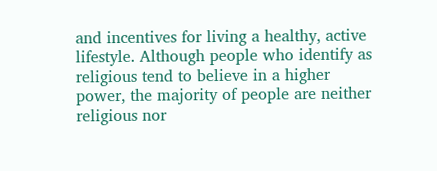and incentives for living a healthy, active lifestyle. Although people who identify as religious tend to believe in a higher power, the majority of people are neither religious nor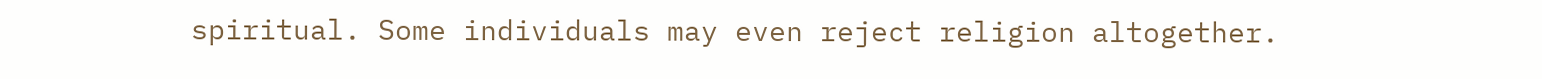spiritual. Some individuals may even reject religion altogether.